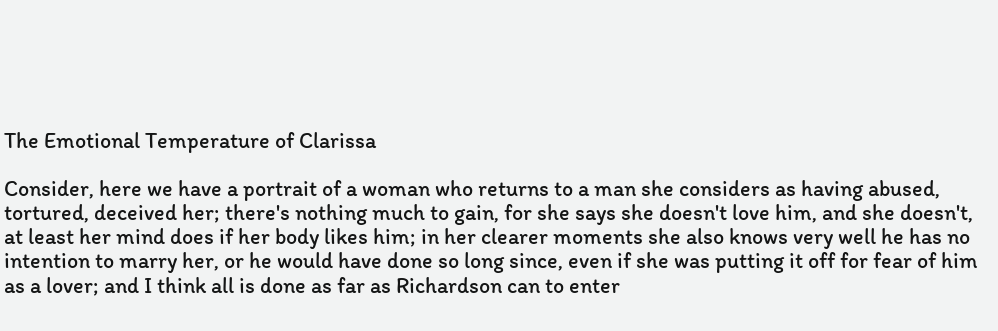The Emotional Temperature of Clarissa

Consider, here we have a portrait of a woman who returns to a man she considers as having abused, tortured, deceived her; there's nothing much to gain, for she says she doesn't love him, and she doesn't, at least her mind does if her body likes him; in her clearer moments she also knows very well he has no intention to marry her, or he would have done so long since, even if she was putting it off for fear of him as a lover; and I think all is done as far as Richardson can to enter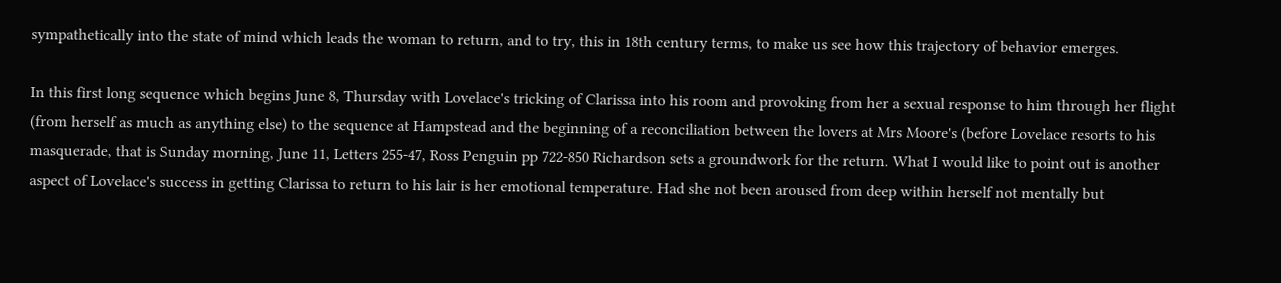sympathetically into the state of mind which leads the woman to return, and to try, this in 18th century terms, to make us see how this trajectory of behavior emerges.

In this first long sequence which begins June 8, Thursday with Lovelace's tricking of Clarissa into his room and provoking from her a sexual response to him through her flight (from herself as much as anything else) to the sequence at Hampstead and the beginning of a reconciliation between the lovers at Mrs Moore's (before Lovelace resorts to his masquerade, that is Sunday morning, June 11, Letters 255-47, Ross Penguin pp 722-850 Richardson sets a groundwork for the return. What I would like to point out is another aspect of Lovelace's success in getting Clarissa to return to his lair is her emotional temperature. Had she not been aroused from deep within herself not mentally but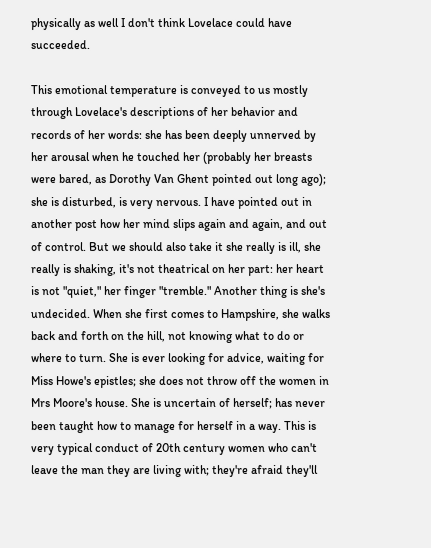physically as well I don't think Lovelace could have succeeded.

This emotional temperature is conveyed to us mostly through Lovelace's descriptions of her behavior and records of her words: she has been deeply unnerved by her arousal when he touched her (probably her breasts were bared, as Dorothy Van Ghent pointed out long ago); she is disturbed, is very nervous. I have pointed out in another post how her mind slips again and again, and out of control. But we should also take it she really is ill, she really is shaking, it's not theatrical on her part: her heart is not "quiet," her finger "tremble." Another thing is she's undecided. When she first comes to Hampshire, she walks back and forth on the hill, not knowing what to do or where to turn. She is ever looking for advice, waiting for Miss Howe's epistles; she does not throw off the women in Mrs Moore's house. She is uncertain of herself; has never been taught how to manage for herself in a way. This is very typical conduct of 20th century women who can't leave the man they are living with; they're afraid they'll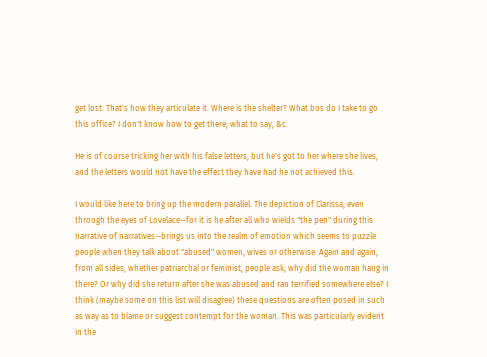get lost. That's how they articulate it. Where is the shelter? What bus do I take to go this office? I don't know how to get there; what to say, &c.

He is of course tricking her with his false letters, but he's got to her where she lives, and the letters would not have the effect they have had he not achieved this.

I would like here to bring up the modern parallel. The depiction of Clarissa, even through the eyes of Lovelace--for it is he after all who wields "the pen" during this narrative of narratives--brings us into the realm of emotion which seems to puzzle people when they talk about "abused" women, wives or otherwise. Again and again, from all sides, whether patriarchal or feminist, people ask, why did the woman hang in there? Or why did she return after she was abused and ran terrified somewhere else? I think (maybe some on this list will disagree) these questions are often posed in such as way as to blame or suggest contempt for the woman. This was particularly evident in the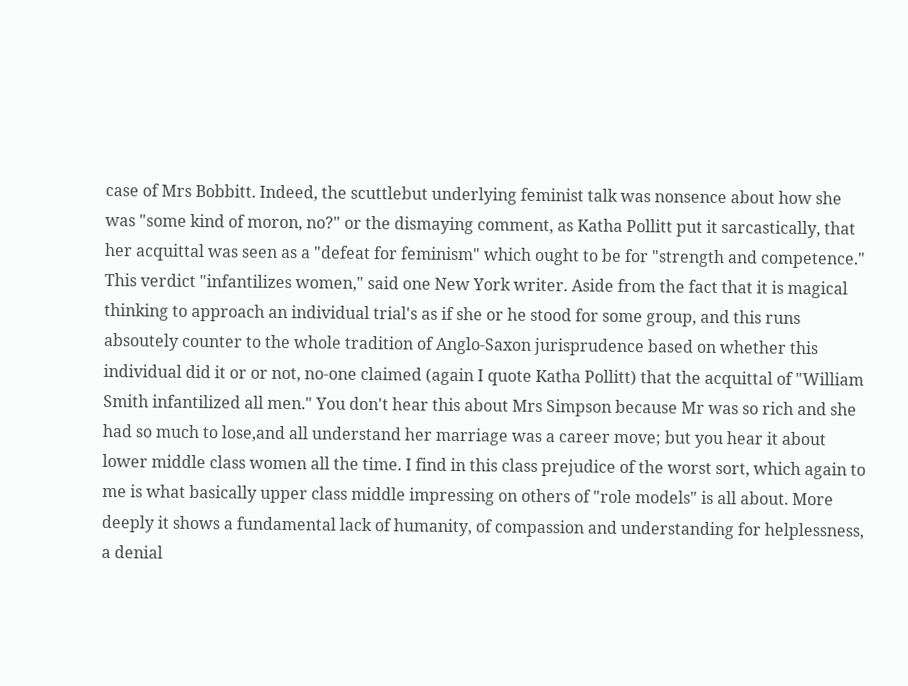case of Mrs Bobbitt. Indeed, the scuttlebut underlying feminist talk was nonsence about how she was "some kind of moron, no?" or the dismaying comment, as Katha Pollitt put it sarcastically, that her acquittal was seen as a "defeat for feminism" which ought to be for "strength and competence." This verdict "infantilizes women," said one New York writer. Aside from the fact that it is magical thinking to approach an individual trial's as if she or he stood for some group, and this runs absoutely counter to the whole tradition of Anglo-Saxon jurisprudence based on whether this individual did it or or not, no-one claimed (again I quote Katha Pollitt) that the acquittal of "William Smith infantilized all men." You don't hear this about Mrs Simpson because Mr was so rich and she had so much to lose,and all understand her marriage was a career move; but you hear it about lower middle class women all the time. I find in this class prejudice of the worst sort, which again to me is what basically upper class middle impressing on others of "role models" is all about. More deeply it shows a fundamental lack of humanity, of compassion and understanding for helplessness, a denial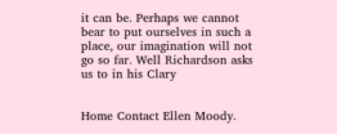it can be. Perhaps we cannot bear to put ourselves in such a place, our imagination will not go so far. Well Richardson asks us to in his Clary


Home Contact Ellen Moody.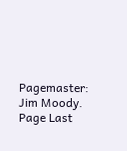Pagemaster: Jim Moody.
Page Last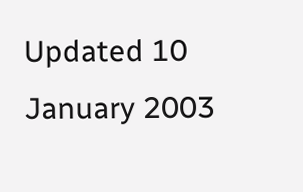Updated 10 January 2003